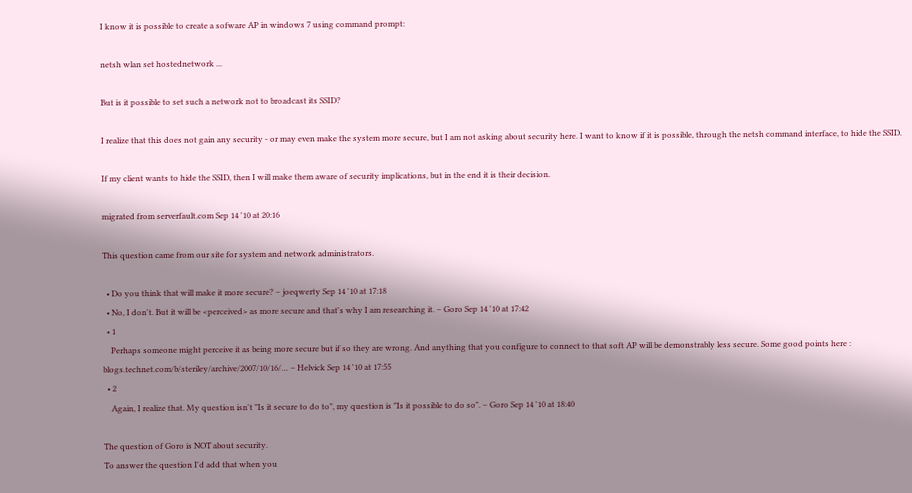I know it is possible to create a sofware AP in windows 7 using command prompt:

netsh wlan set hostednetwork ...

But is it possible to set such a network not to broadcast its SSID?

I realize that this does not gain any security - or may even make the system more secure, but I am not asking about security here. I want to know if it is possible, through the netsh command interface, to hide the SSID.

If my client wants to hide the SSID, then I will make them aware of security implications, but in the end it is their decision.

migrated from serverfault.com Sep 14 '10 at 20:16

This question came from our site for system and network administrators.

  • Do you think that will make it more secure? – joeqwerty Sep 14 '10 at 17:18
  • No, I don't. But it will be <perceived> as more secure and that's why I am researching it. – Goro Sep 14 '10 at 17:42
  • 1
    Perhaps someone might perceive it as being more secure but if so they are wrong. And anything that you configure to connect to that soft AP will be demonstrably less secure. Some good points here : blogs.technet.com/b/steriley/archive/2007/10/16/… – Helvick Sep 14 '10 at 17:55
  • 2
    Again, I realize that. My question isn't "Is it secure to do to", my question is "Is it possible to do so". – Goro Sep 14 '10 at 18:40

The question of Goro is NOT about security.
To answer the question I'd add that when you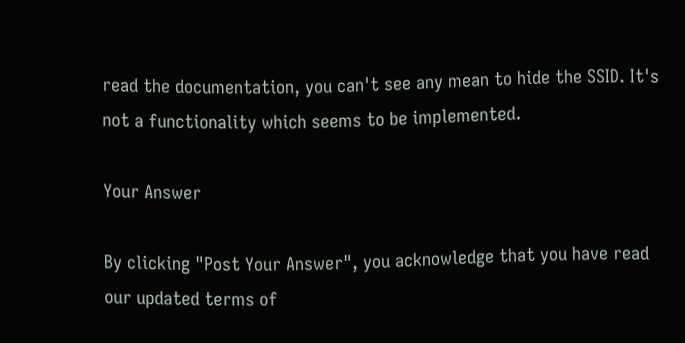read the documentation, you can't see any mean to hide the SSID. It's not a functionality which seems to be implemented.

Your Answer

By clicking "Post Your Answer", you acknowledge that you have read our updated terms of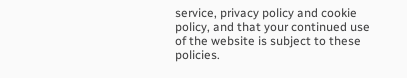service, privacy policy and cookie policy, and that your continued use of the website is subject to these policies.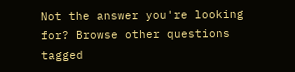Not the answer you're looking for? Browse other questions tagged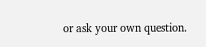or ask your own question.